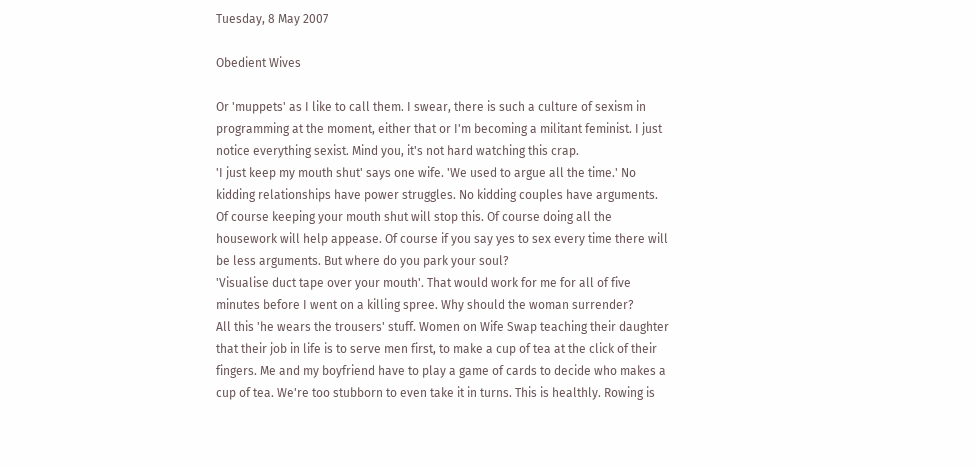Tuesday, 8 May 2007

Obedient Wives

Or 'muppets' as I like to call them. I swear, there is such a culture of sexism in programming at the moment, either that or I'm becoming a militant feminist. I just notice everything sexist. Mind you, it's not hard watching this crap.
'I just keep my mouth shut' says one wife. 'We used to argue all the time.' No kidding relationships have power struggles. No kidding couples have arguments. Of course keeping your mouth shut will stop this. Of course doing all the housework will help appease. Of course if you say yes to sex every time there will be less arguments. But where do you park your soul?
'Visualise duct tape over your mouth'. That would work for me for all of five minutes before I went on a killing spree. Why should the woman surrender?
All this 'he wears the trousers' stuff. Women on Wife Swap teaching their daughter that their job in life is to serve men first, to make a cup of tea at the click of their fingers. Me and my boyfriend have to play a game of cards to decide who makes a cup of tea. We're too stubborn to even take it in turns. This is healthly. Rowing is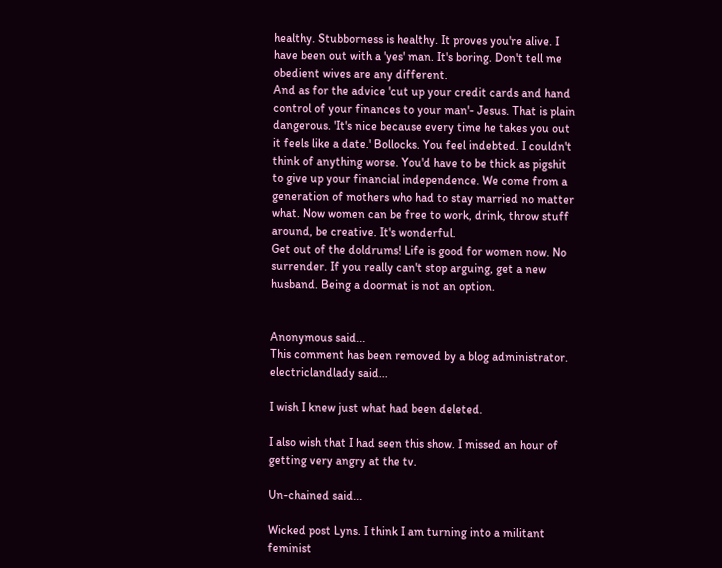healthy. Stubborness is healthy. It proves you're alive. I have been out with a 'yes' man. It's boring. Don't tell me obedient wives are any different.
And as for the advice 'cut up your credit cards and hand control of your finances to your man'- Jesus. That is plain dangerous. 'It's nice because every time he takes you out it feels like a date.' Bollocks. You feel indebted. I couldn't think of anything worse. You'd have to be thick as pigshit to give up your financial independence. We come from a generation of mothers who had to stay married no matter what. Now women can be free to work, drink, throw stuff around, be creative. It's wonderful.
Get out of the doldrums! Life is good for women now. No surrender. If you really can't stop arguing, get a new husband. Being a doormat is not an option.


Anonymous said...
This comment has been removed by a blog administrator.
electriclandlady said...

I wish I knew just what had been deleted.

I also wish that I had seen this show. I missed an hour of getting very angry at the tv.

Un-chained said...

Wicked post Lyns. I think I am turning into a militant feminist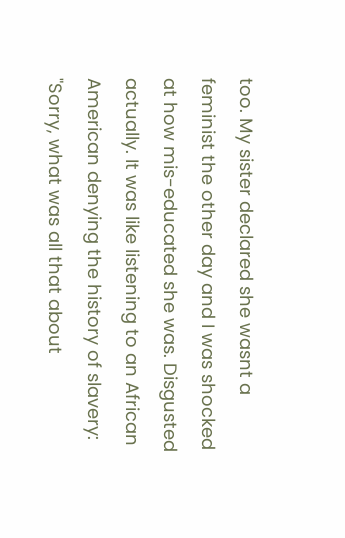too. My sister declared she wasnt a feminist the other day and I was shocked at how mis-educated she was. Disgusted actually. It was like listening to an African American denying the history of slavery: "Sorry, what was all that about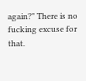again?" There is no fucking excuse for that.